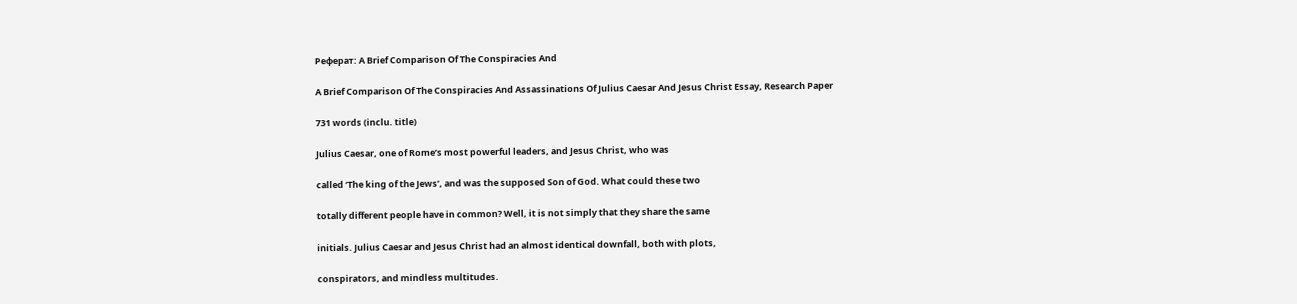Реферат: A Brief Comparison Of The Conspiracies And

A Brief Comparison Of The Conspiracies And Assassinations Of Julius Caesar And Jesus Christ Essay, Research Paper

731 words (inclu. title)

Julius Caesar, one of Rome’s most powerful leaders, and Jesus Christ, who was

called ‘The king of the Jews’, and was the supposed Son of God. What could these two

totally different people have in common? Well, it is not simply that they share the same

initials. Julius Caesar and Jesus Christ had an almost identical downfall, both with plots,

conspirators, and mindless multitudes.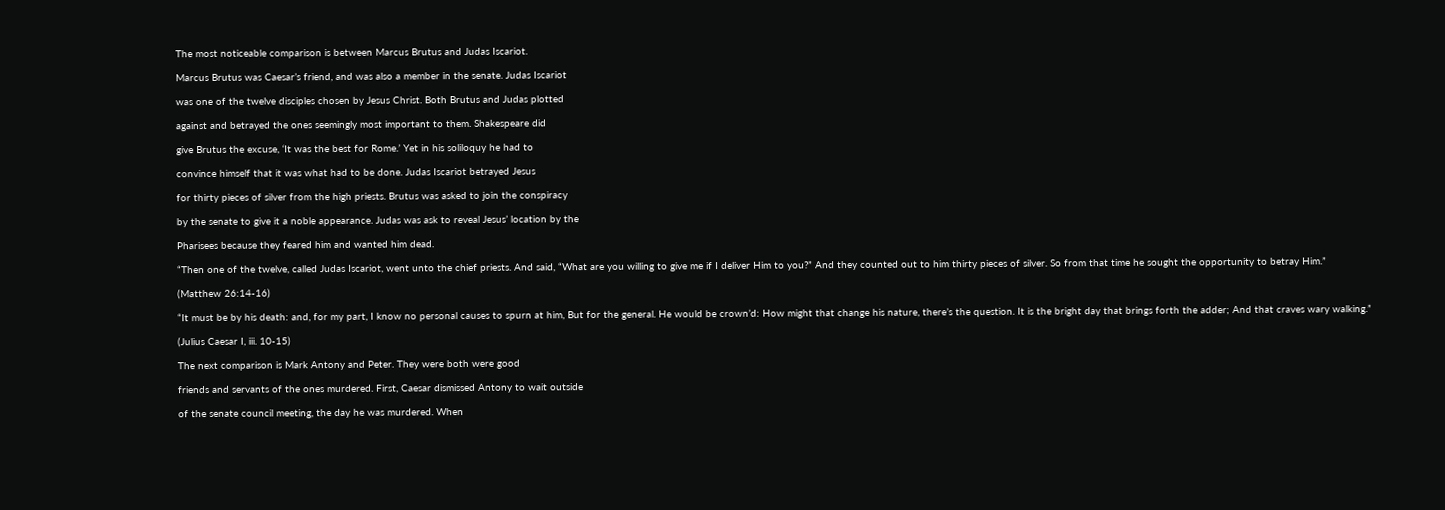The most noticeable comparison is between Marcus Brutus and Judas Iscariot.

Marcus Brutus was Caesar’s friend, and was also a member in the senate. Judas Iscariot

was one of the twelve disciples chosen by Jesus Christ. Both Brutus and Judas plotted

against and betrayed the ones seemingly most important to them. Shakespeare did

give Brutus the excuse, ‘It was the best for Rome.’ Yet in his soliloquy he had to

convince himself that it was what had to be done. Judas Iscariot betrayed Jesus

for thirty pieces of silver from the high priests. Brutus was asked to join the conspiracy

by the senate to give it a noble appearance. Judas was ask to reveal Jesus’ location by the

Pharisees because they feared him and wanted him dead.

“Then one of the twelve, called Judas Iscariot, went unto the chief priests. And said, “What are you willing to give me if I deliver Him to you?” And they counted out to him thirty pieces of silver. So from that time he sought the opportunity to betray Him.”

(Matthew 26:14-16)

“It must be by his death: and, for my part, I know no personal causes to spurn at him, But for the general. He would be crown’d: How might that change his nature, there’s the question. It is the bright day that brings forth the adder; And that craves wary walking.”

(Julius Caesar I, iii. 10-15)

The next comparison is Mark Antony and Peter. They were both were good

friends and servants of the ones murdered. First, Caesar dismissed Antony to wait outside

of the senate council meeting, the day he was murdered. When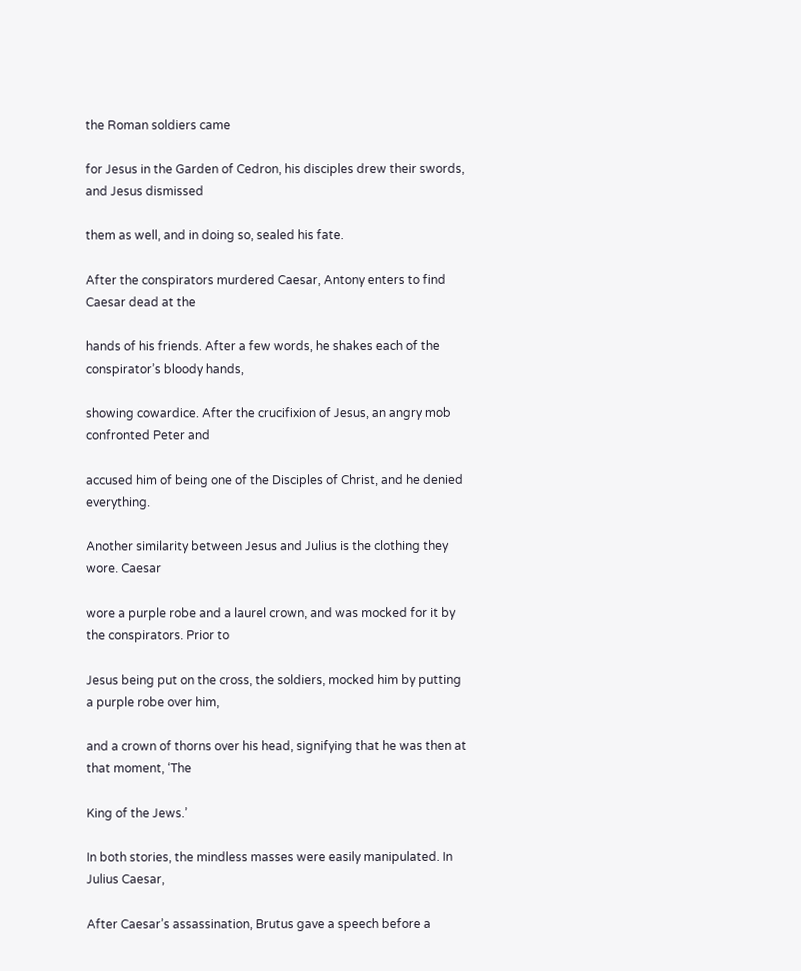the Roman soldiers came

for Jesus in the Garden of Cedron, his disciples drew their swords, and Jesus dismissed

them as well, and in doing so, sealed his fate.

After the conspirators murdered Caesar, Antony enters to find Caesar dead at the

hands of his friends. After a few words, he shakes each of the conspirator’s bloody hands,

showing cowardice. After the crucifixion of Jesus, an angry mob confronted Peter and

accused him of being one of the Disciples of Christ, and he denied everything.

Another similarity between Jesus and Julius is the clothing they wore. Caesar

wore a purple robe and a laurel crown, and was mocked for it by the conspirators. Prior to

Jesus being put on the cross, the soldiers, mocked him by putting a purple robe over him,

and a crown of thorns over his head, signifying that he was then at that moment, ‘The

King of the Jews.’

In both stories, the mindless masses were easily manipulated. In Julius Caesar,

After Caesar’s assassination, Brutus gave a speech before a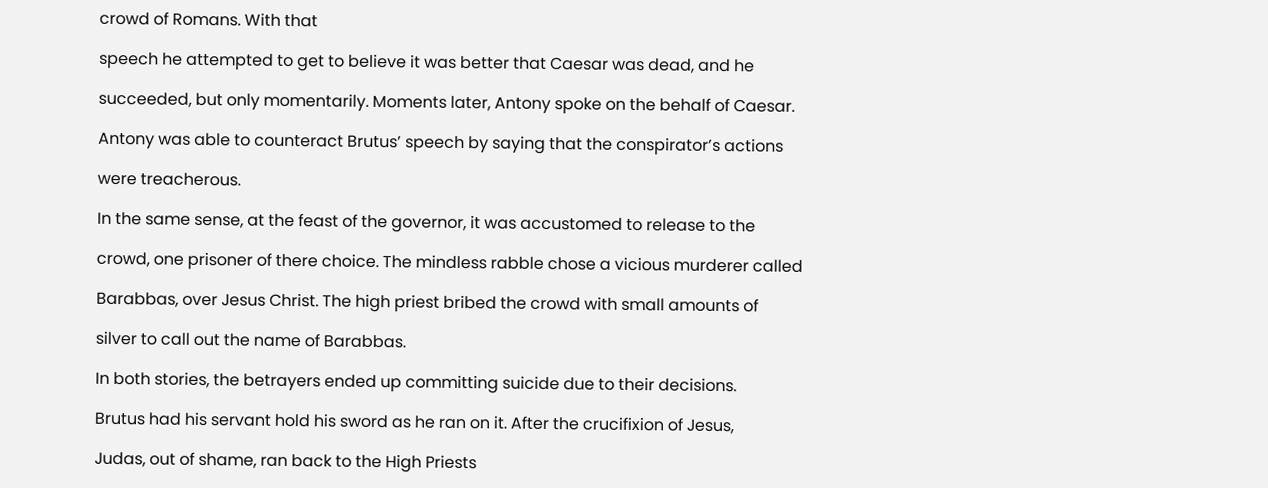crowd of Romans. With that

speech he attempted to get to believe it was better that Caesar was dead, and he

succeeded, but only momentarily. Moments later, Antony spoke on the behalf of Caesar.

Antony was able to counteract Brutus’ speech by saying that the conspirator’s actions

were treacherous.

In the same sense, at the feast of the governor, it was accustomed to release to the

crowd, one prisoner of there choice. The mindless rabble chose a vicious murderer called

Barabbas, over Jesus Christ. The high priest bribed the crowd with small amounts of

silver to call out the name of Barabbas.

In both stories, the betrayers ended up committing suicide due to their decisions.

Brutus had his servant hold his sword as he ran on it. After the crucifixion of Jesus,

Judas, out of shame, ran back to the High Priests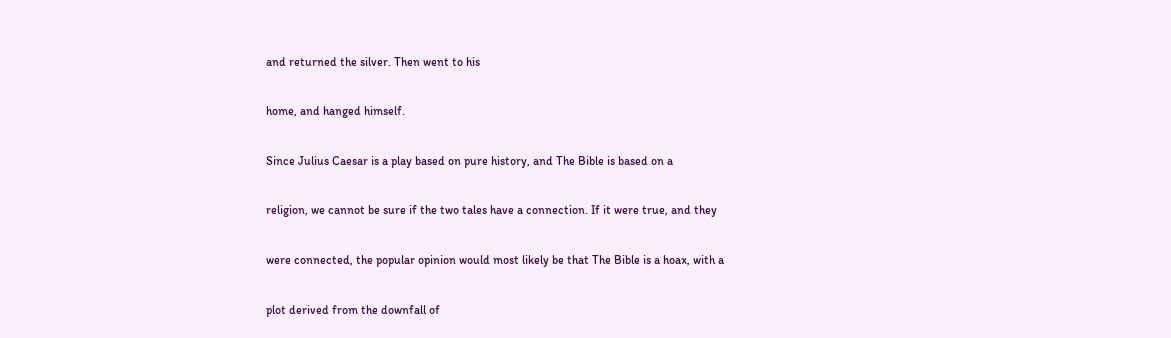and returned the silver. Then went to his

home, and hanged himself.

Since Julius Caesar is a play based on pure history, and The Bible is based on a

religion, we cannot be sure if the two tales have a connection. If it were true, and they

were connected, the popular opinion would most likely be that The Bible is a hoax, with a

plot derived from the downfall of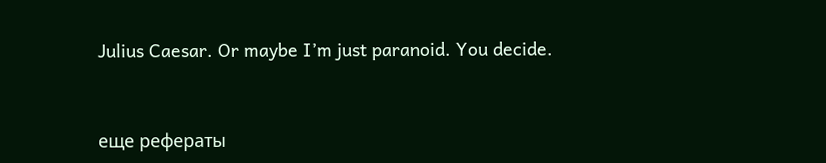Julius Caesar. Or maybe I’m just paranoid. You decide.


еще рефераты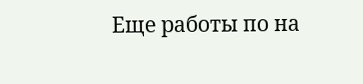Еще работы по на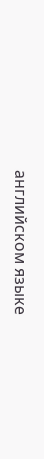английском языке